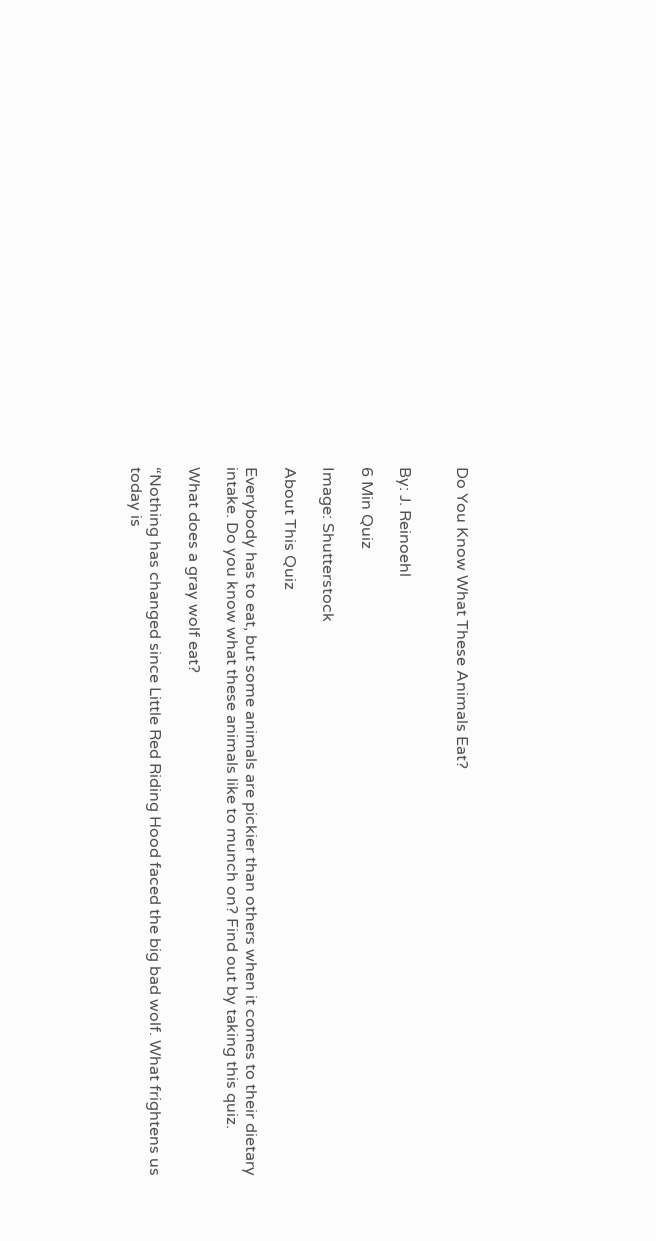Do You Know What These Animals Eat?


By: J. Reinoehl

6 Min Quiz

Image: Shutterstock

About This Quiz

Everybody has to eat, but some animals are pickier than others when it comes to their dietary intake. Do you know what these animals like to munch on? Find out by taking this quiz.

What does a gray wolf eat?

“Nothing has changed since Little Red Riding Hood faced the big bad wolf. What frightens us today is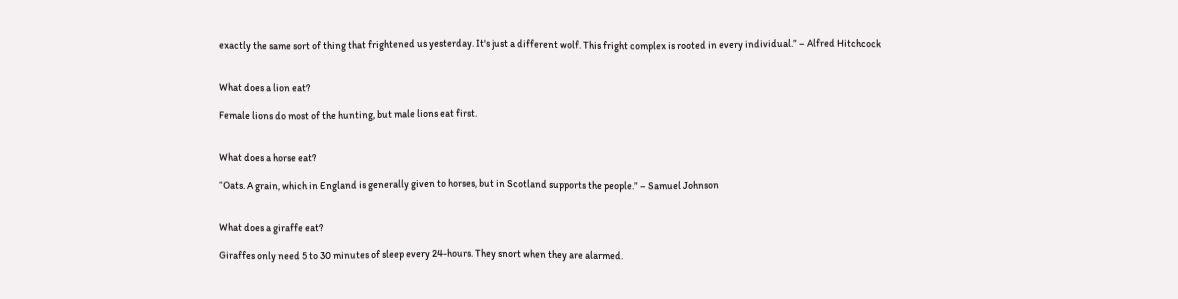exactly the same sort of thing that frightened us yesterday. It's just a different wolf. This fright complex is rooted in every individual.” – Alfred Hitchcock


What does a lion eat?

Female lions do most of the hunting, but male lions eat first.


What does a horse eat?

“Oats. A grain, which in England is generally given to horses, but in Scotland supports the people.” – Samuel Johnson


What does a giraffe eat?

Giraffes only need 5 to 30 minutes of sleep every 24-hours. They snort when they are alarmed.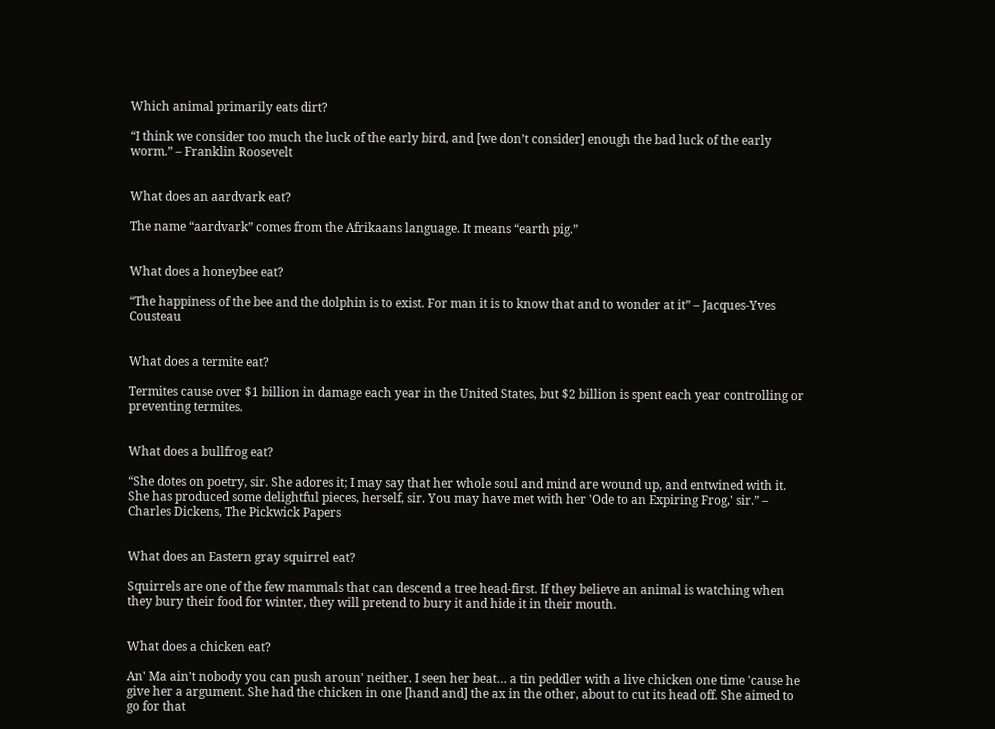Which animal primarily eats dirt?

“I think we consider too much the luck of the early bird, and [we don’t consider] enough the bad luck of the early worm.” – Franklin Roosevelt


What does an aardvark eat?

The name “aardvark” comes from the Afrikaans language. It means “earth pig.”


What does a honeybee eat?

“The happiness of the bee and the dolphin is to exist. For man it is to know that and to wonder at it” – Jacques-Yves Cousteau


What does a termite eat?

Termites cause over $1 billion in damage each year in the United States, but $2 billion is spent each year controlling or preventing termites.


What does a bullfrog eat?

“She dotes on poetry, sir. She adores it; I may say that her whole soul and mind are wound up, and entwined with it. She has produced some delightful pieces, herself, sir. You may have met with her 'Ode to an Expiring Frog,' sir.” – Charles Dickens, The Pickwick Papers


What does an Eastern gray squirrel eat?

Squirrels are one of the few mammals that can descend a tree head-first. If they believe an animal is watching when they bury their food for winter, they will pretend to bury it and hide it in their mouth.


What does a chicken eat?

An' Ma ain't nobody you can push aroun' neither. I seen her beat… a tin peddler with a live chicken one time 'cause he give her a argument. She had the chicken in one [hand and] the ax in the other, about to cut its head off. She aimed to go for that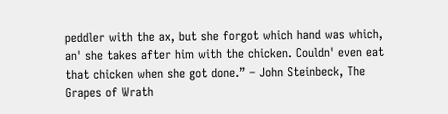peddler with the ax, but she forgot which hand was which, an' she takes after him with the chicken. Couldn' even eat that chicken when she got done.” – John Steinbeck, The Grapes of Wrath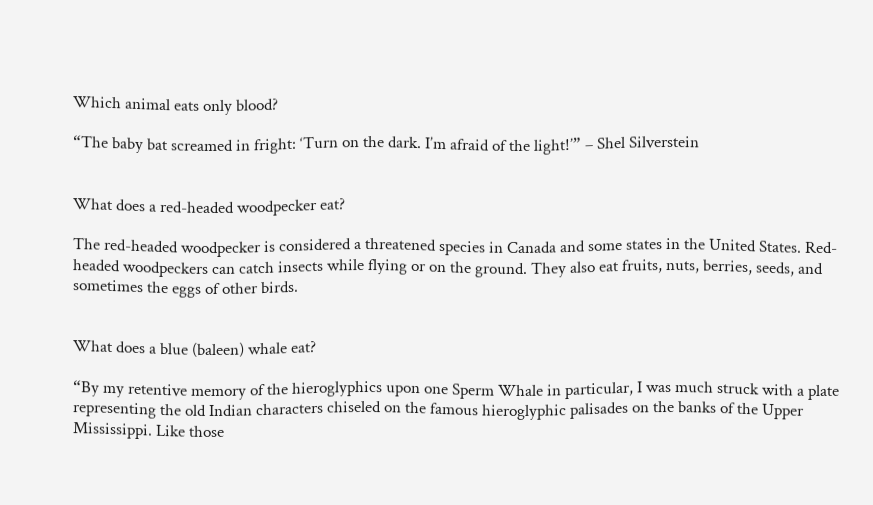Which animal eats only blood?

“The baby bat screamed in fright: ‘Turn on the dark. I’m afraid of the light!’” – Shel Silverstein


What does a red-headed woodpecker eat?

The red-headed woodpecker is considered a threatened species in Canada and some states in the United States. Red-headed woodpeckers can catch insects while flying or on the ground. They also eat fruits, nuts, berries, seeds, and sometimes the eggs of other birds.


What does a blue (baleen) whale eat?

“By my retentive memory of the hieroglyphics upon one Sperm Whale in particular, I was much struck with a plate representing the old Indian characters chiseled on the famous hieroglyphic palisades on the banks of the Upper Mississippi. Like those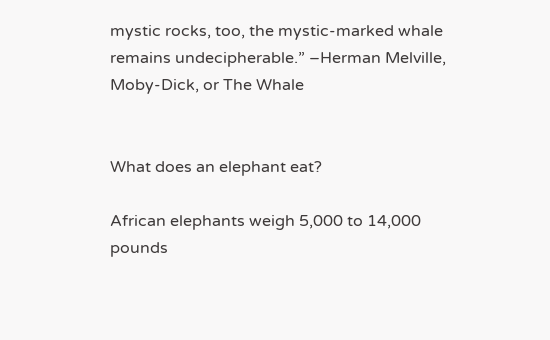mystic rocks, too, the mystic-marked whale remains undecipherable.” –Herman Melville, Moby-Dick, or The Whale


What does an elephant eat?

African elephants weigh 5,000 to 14,000 pounds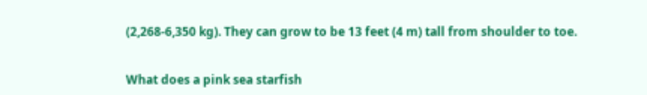(2,268-6,350 kg). They can grow to be 13 feet (4 m) tall from shoulder to toe.


What does a pink sea starfish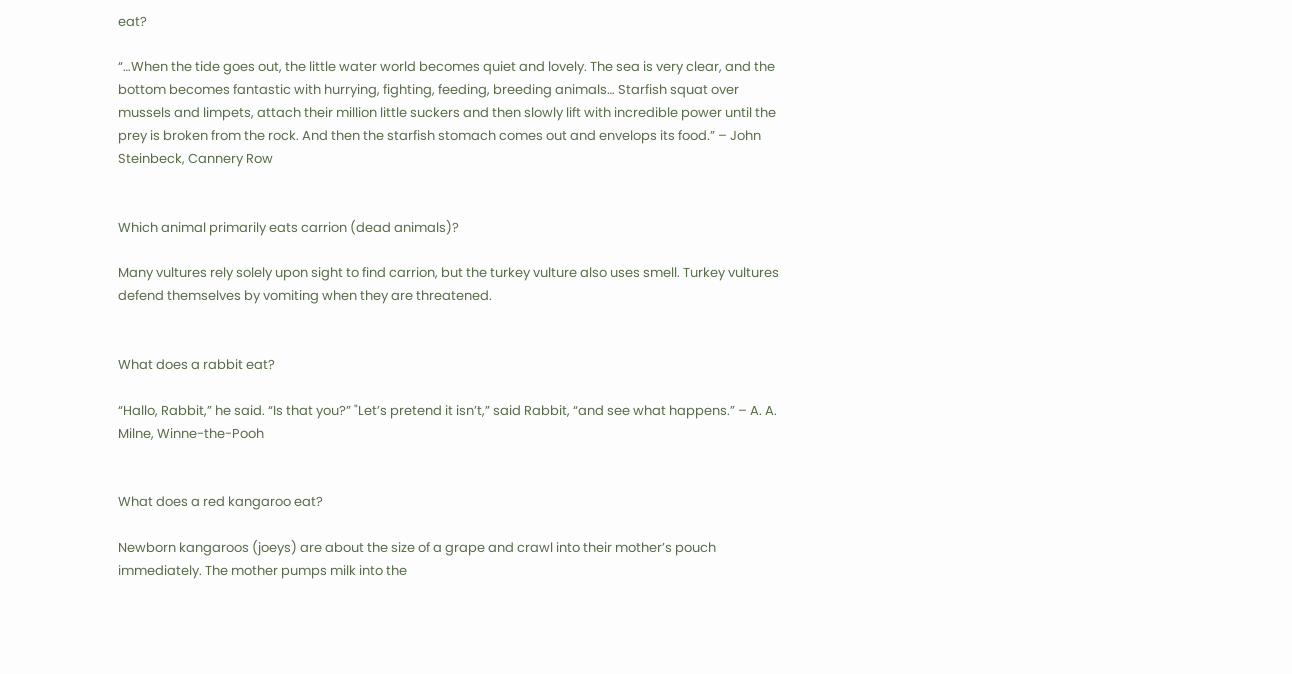eat?

“…When the tide goes out, the little water world becomes quiet and lovely. The sea is very clear, and the bottom becomes fantastic with hurrying, fighting, feeding, breeding animals… Starfish squat over mussels and limpets, attach their million little suckers and then slowly lift with incredible power until the prey is broken from the rock. And then the starfish stomach comes out and envelops its food.” – John Steinbeck, Cannery Row


Which animal primarily eats carrion (dead animals)?

Many vultures rely solely upon sight to find carrion, but the turkey vulture also uses smell. Turkey vultures defend themselves by vomiting when they are threatened.


What does a rabbit eat?

“Hallo, Rabbit,” he said. “Is that you?” "Let’s pretend it isn’t,” said Rabbit, “and see what happens.” – A. A. Milne, Winne-the-Pooh


What does a red kangaroo eat?

Newborn kangaroos (joeys) are about the size of a grape and crawl into their mother’s pouch immediately. The mother pumps milk into the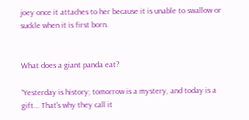joey once it attaches to her because it is unable to swallow or suckle when it is first born.


What does a giant panda eat?

“Yesterday is history; tomorrow is a mystery, and today is a gift... That's why they call it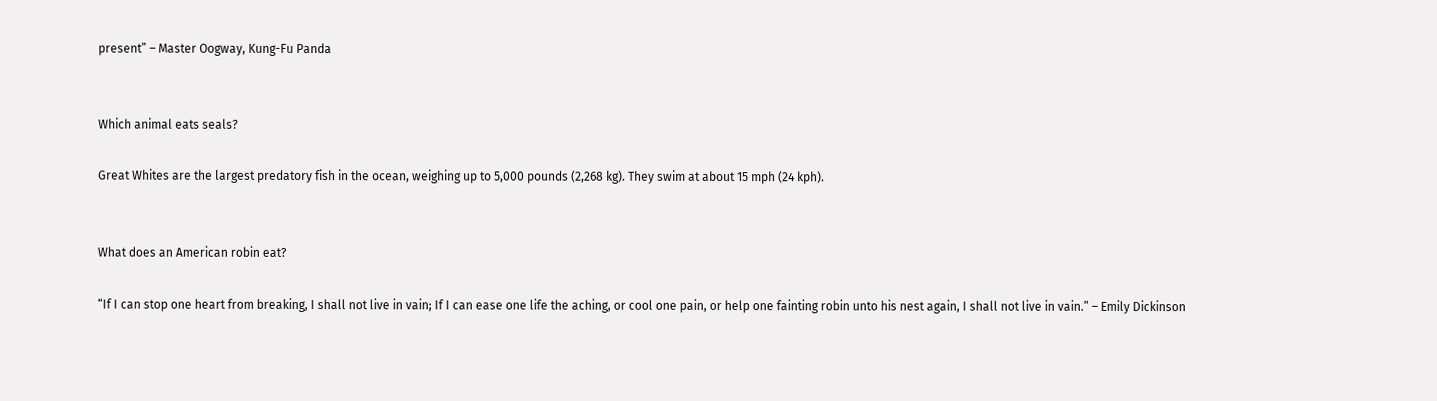present” – Master Oogway, Kung-Fu Panda


Which animal eats seals?

Great Whites are the largest predatory fish in the ocean, weighing up to 5,000 pounds (2,268 kg). They swim at about 15 mph (24 kph).


What does an American robin eat?

“If I can stop one heart from breaking, I shall not live in vain; If I can ease one life the aching, or cool one pain, or help one fainting robin unto his nest again, I shall not live in vain.” – Emily Dickinson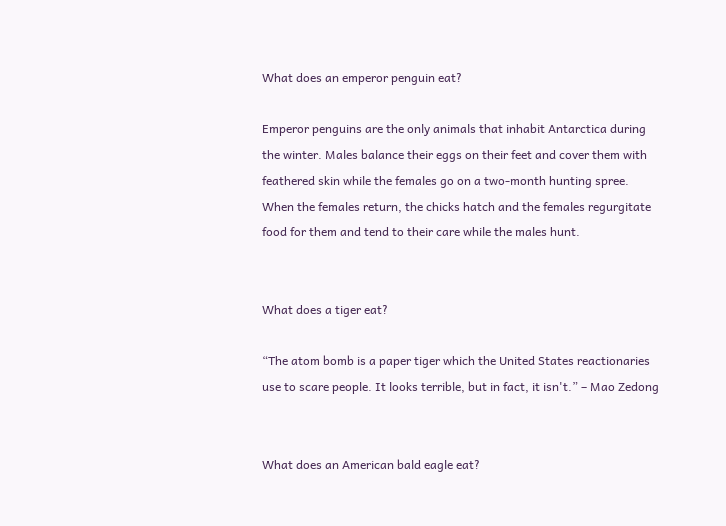What does an emperor penguin eat?

Emperor penguins are the only animals that inhabit Antarctica during the winter. Males balance their eggs on their feet and cover them with feathered skin while the females go on a two-month hunting spree. When the females return, the chicks hatch and the females regurgitate food for them and tend to their care while the males hunt.


What does a tiger eat?

“The atom bomb is a paper tiger which the United States reactionaries use to scare people. It looks terrible, but in fact, it isn't.” – Mao Zedong


What does an American bald eagle eat?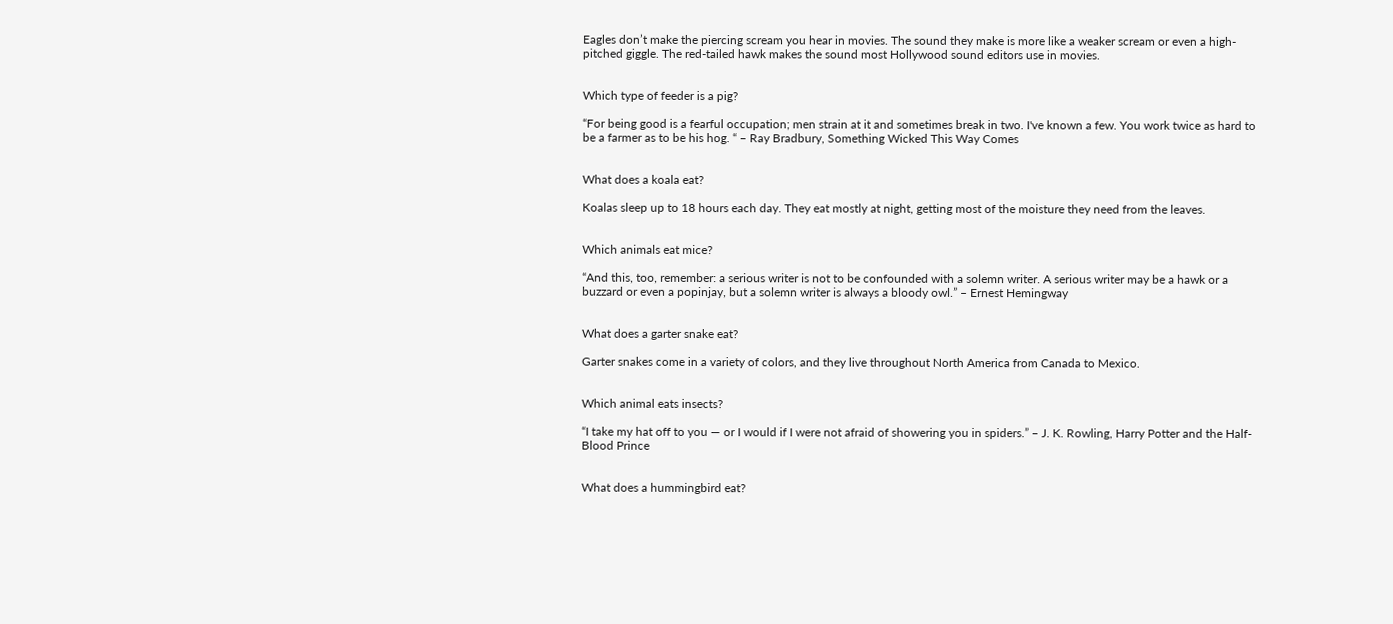Eagles don’t make the piercing scream you hear in movies. The sound they make is more like a weaker scream or even a high-pitched giggle. The red-tailed hawk makes the sound most Hollywood sound editors use in movies.


Which type of feeder is a pig?

“For being good is a fearful occupation; men strain at it and sometimes break in two. I've known a few. You work twice as hard to be a farmer as to be his hog. “ – Ray Bradbury, Something Wicked This Way Comes


What does a koala eat?

Koalas sleep up to 18 hours each day. They eat mostly at night, getting most of the moisture they need from the leaves.


Which animals eat mice?

“And this, too, remember: a serious writer is not to be confounded with a solemn writer. A serious writer may be a hawk or a buzzard or even a popinjay, but a solemn writer is always a bloody owl.” – Ernest Hemingway


What does a garter snake eat?

Garter snakes come in a variety of colors, and they live throughout North America from Canada to Mexico.


Which animal eats insects?

“I take my hat off to you — or I would if I were not afraid of showering you in spiders.” – J. K. Rowling, Harry Potter and the Half-Blood Prince


What does a hummingbird eat?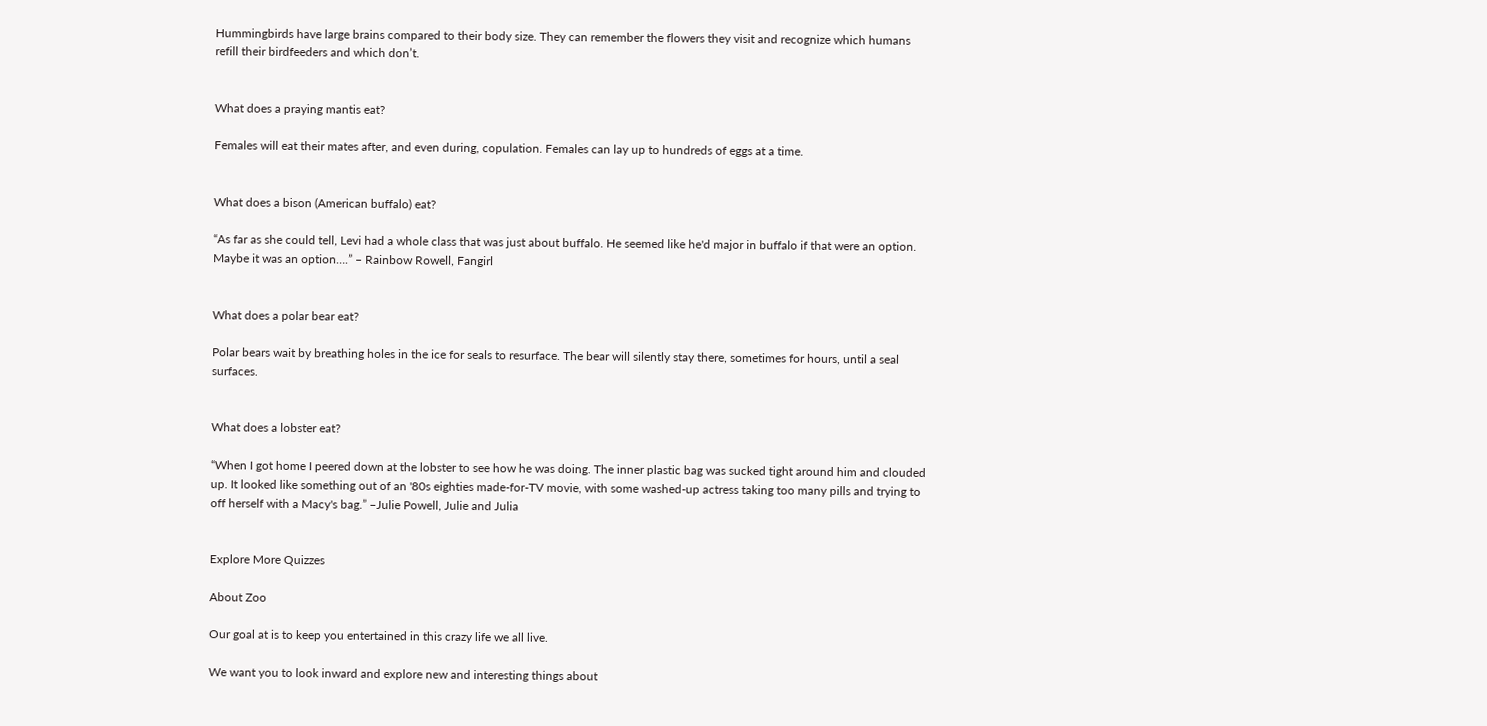Hummingbirds have large brains compared to their body size. They can remember the flowers they visit and recognize which humans refill their birdfeeders and which don’t.


What does a praying mantis eat?

Females will eat their mates after, and even during, copulation. Females can lay up to hundreds of eggs at a time.


What does a bison (American buffalo) eat?

“As far as she could tell, Levi had a whole class that was just about buffalo. He seemed like he'd major in buffalo if that were an option. Maybe it was an option….” – Rainbow Rowell, Fangirl


What does a polar bear eat?

Polar bears wait by breathing holes in the ice for seals to resurface. The bear will silently stay there, sometimes for hours, until a seal surfaces.


What does a lobster eat?

“When I got home I peered down at the lobster to see how he was doing. The inner plastic bag was sucked tight around him and clouded up. It looked like something out of an '80s eighties made-for-TV movie, with some washed-up actress taking too many pills and trying to off herself with a Macy's bag.” –Julie Powell, Julie and Julia


Explore More Quizzes

About Zoo

Our goal at is to keep you entertained in this crazy life we all live.

We want you to look inward and explore new and interesting things about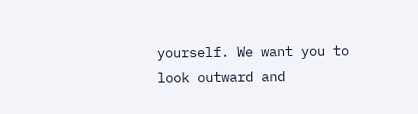yourself. We want you to look outward and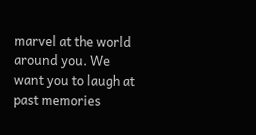marvel at the world around you. We want you to laugh at past memories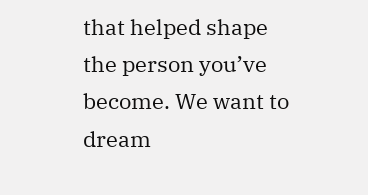that helped shape the person you’ve become. We want to dream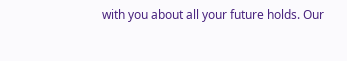with you about all your future holds. Our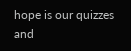hope is our quizzes and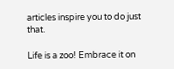articles inspire you to do just that.

Life is a zoo! Embrace it on